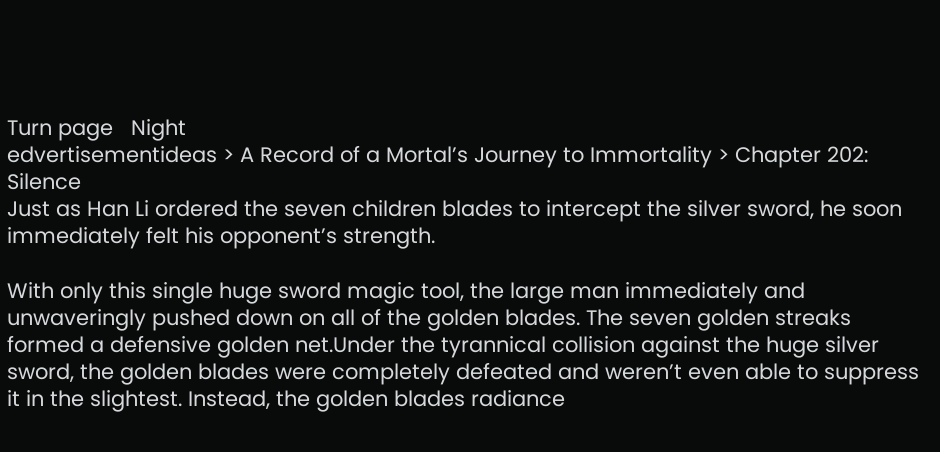Turn page   Night
edvertisementideas > A Record of a Mortal’s Journey to Immortality > Chapter 202: Silence
Just as Han Li ordered the seven children blades to intercept the silver sword, he soon immediately felt his opponent’s strength.

With only this single huge sword magic tool, the large man immediately and unwaveringly pushed down on all of the golden blades. The seven golden streaks formed a defensive golden net.Under the tyrannical collision against the huge silver sword, the golden blades were completely defeated and weren’t even able to suppress it in the slightest. Instead, the golden blades radiance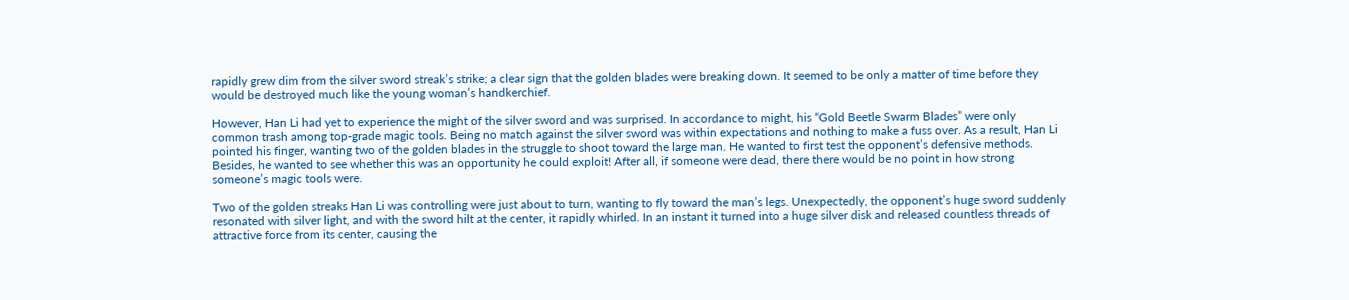rapidly grew dim from the silver sword streak’s strike; a clear sign that the golden blades were breaking down. It seemed to be only a matter of time before they would be destroyed much like the young woman’s handkerchief.

However, Han Li had yet to experience the might of the silver sword and was surprised. In accordance to might, his “Gold Beetle Swarm Blades” were only common trash among top-grade magic tools. Being no match against the silver sword was within expectations and nothing to make a fuss over. As a result, Han Li pointed his finger, wanting two of the golden blades in the struggle to shoot toward the large man. He wanted to first test the opponent’s defensive methods. Besides, he wanted to see whether this was an opportunity he could exploit! After all, if someone were dead, there there would be no point in how strong someone’s magic tools were.

Two of the golden streaks Han Li was controlling were just about to turn, wanting to fly toward the man’s legs. Unexpectedly, the opponent’s huge sword suddenly resonated with silver light, and with the sword hilt at the center, it rapidly whirled. In an instant it turned into a huge silver disk and released countless threads of attractive force from its center, causing the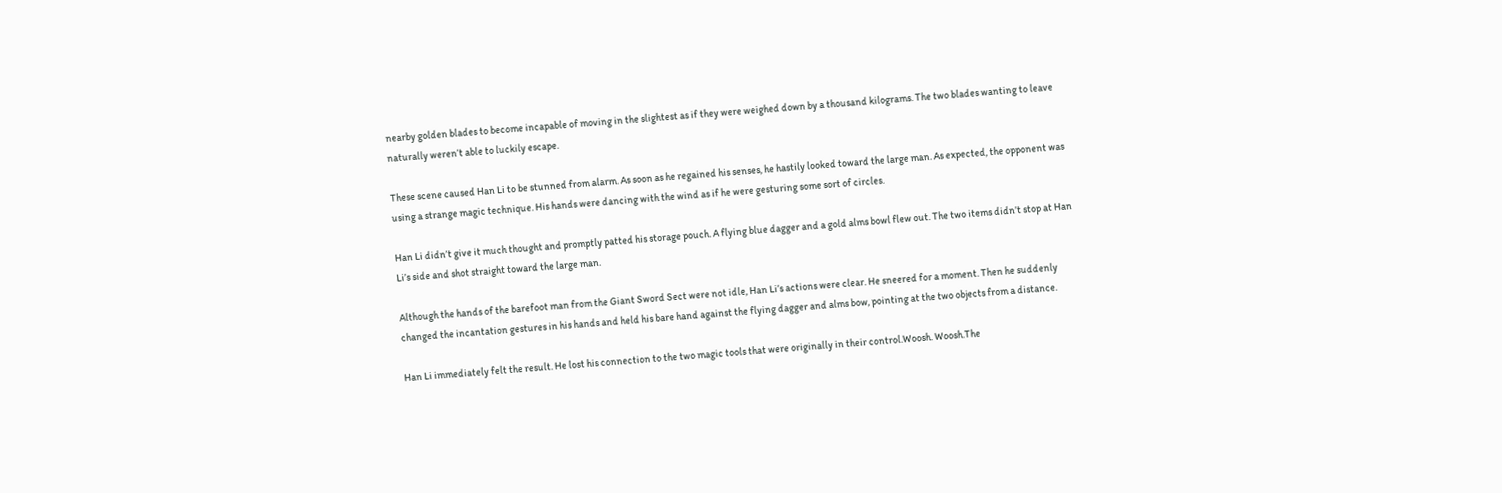nearby golden blades to become incapable of moving in the slightest as if they were weighed down by a thousand kilograms. The two blades wanting to leave naturally weren’t able to luckily escape.

These scene caused Han Li to be stunned from alarm. As soon as he regained his senses, he hastily looked toward the large man. As expected, the opponent was using a strange magic technique. His hands were dancing with the wind as if he were gesturing some sort of circles.

Han Li didn’t give it much thought and promptly patted his storage pouch. A flying blue dagger and a gold alms bowl flew out. The two items didn’t stop at Han Li’s side and shot straight toward the large man.

Although the hands of the barefoot man from the Giant Sword Sect were not idle, Han Li’s actions were clear. He sneered for a moment. Then he suddenly changed the incantation gestures in his hands and held his bare hand against the flying dagger and alms bow, pointing at the two objects from a distance.

Han Li immediately felt the result. He lost his connection to the two magic tools that were originally in their control.Woosh. Woosh.The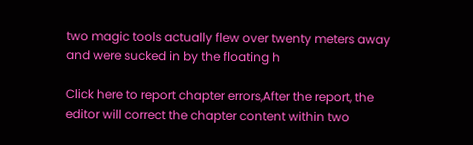two magic tools actually flew over twenty meters away and were sucked in by the floating h

Click here to report chapter errors,After the report, the editor will correct the chapter content within two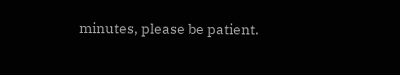minutes, please be patient.